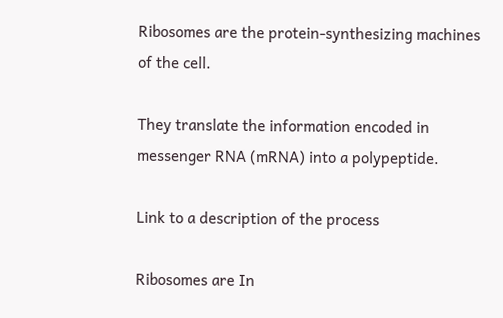Ribosomes are the protein-synthesizing machines of the cell.

They translate the information encoded in messenger RNA (mRNA) into a polypeptide.

Link to a description of the process

Ribosomes are In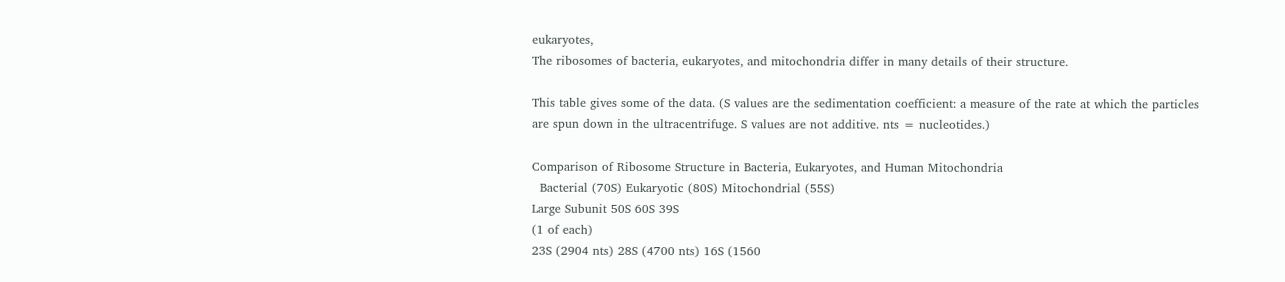eukaryotes,
The ribosomes of bacteria, eukaryotes, and mitochondria differ in many details of their structure.

This table gives some of the data. (S values are the sedimentation coefficient: a measure of the rate at which the particles are spun down in the ultracentrifuge. S values are not additive. nts = nucleotides.)

Comparison of Ribosome Structure in Bacteria, Eukaryotes, and Human Mitochondria
  Bacterial (70S) Eukaryotic (80S) Mitochondrial (55S)
Large Subunit 50S 60S 39S
(1 of each)
23S (2904 nts) 28S (4700 nts) 16S (1560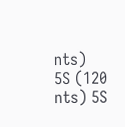nts)
5S (120 nts) 5S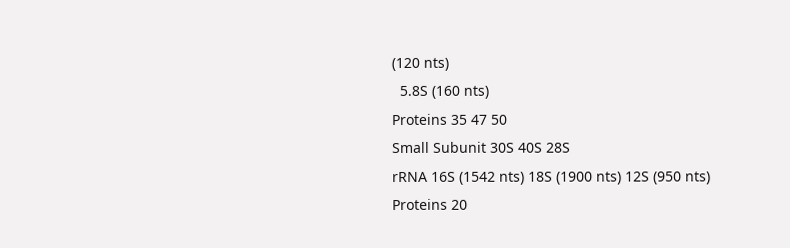(120 nts)
  5.8S (160 nts)
Proteins 35 47 50
Small Subunit 30S 40S 28S
rRNA 16S (1542 nts) 18S (1900 nts) 12S (950 nts)
Proteins 20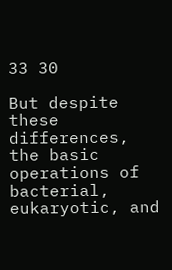33 30

But despite these differences, the basic operations of bacterial, eukaryotic, and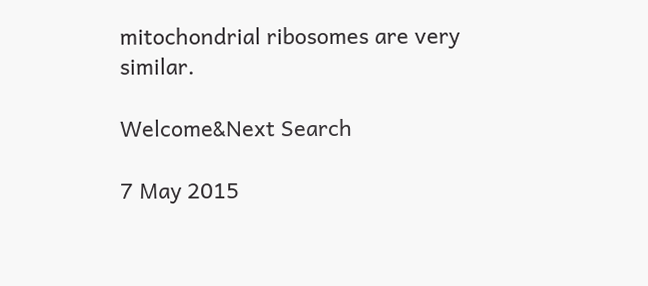mitochondrial ribosomes are very similar.

Welcome&Next Search

7 May 2015